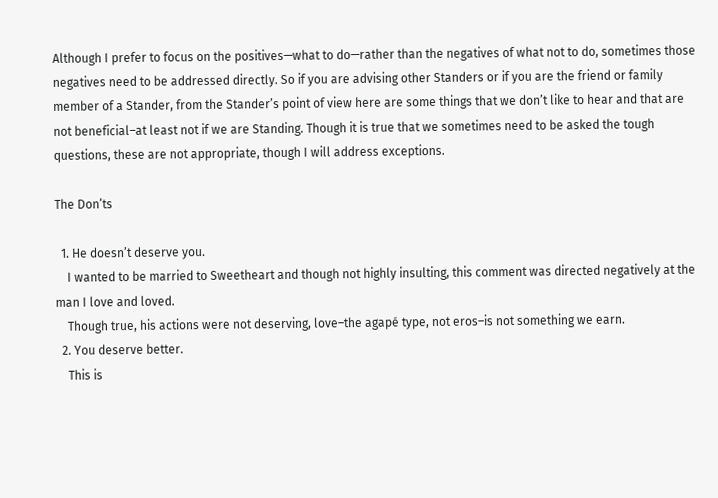Although I prefer to focus on the positives—what to do—rather than the negatives of what not to do, sometimes those negatives need to be addressed directly. So if you are advising other Standers or if you are the friend or family member of a Stander, from the Stander’s point of view here are some things that we don’t like to hear and that are not beneficial–at least not if we are Standing. Though it is true that we sometimes need to be asked the tough questions, these are not appropriate, though I will address exceptions.

The Don’ts

  1. He doesn’t deserve you.
    I wanted to be married to Sweetheart and though not highly insulting, this comment was directed negatively at the man I love and loved.
    Though true, his actions were not deserving, love–the agapé type, not eros–is not something we earn.
  2. You deserve better.
    This is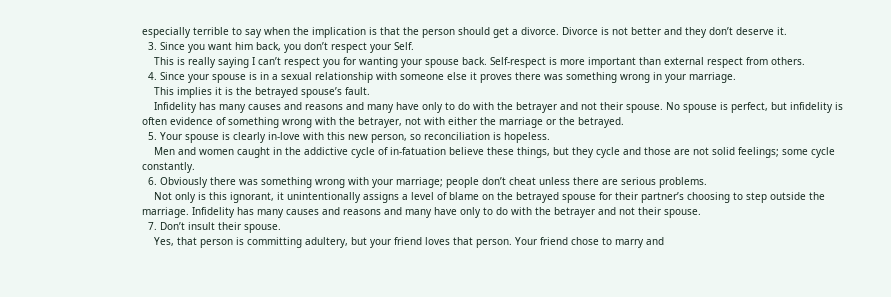especially terrible to say when the implication is that the person should get a divorce. Divorce is not better and they don’t deserve it.
  3. Since you want him back, you don’t respect your Self.
    This is really saying I can’t respect you for wanting your spouse back. Self-respect is more important than external respect from others.
  4. Since your spouse is in a sexual relationship with someone else it proves there was something wrong in your marriage.
    This implies it is the betrayed spouse’s fault.
    Infidelity has many causes and reasons and many have only to do with the betrayer and not their spouse. No spouse is perfect, but infidelity is often evidence of something wrong with the betrayer, not with either the marriage or the betrayed.
  5. Your spouse is clearly in-love with this new person, so reconciliation is hopeless.
    Men and women caught in the addictive cycle of in-fatuation believe these things, but they cycle and those are not solid feelings; some cycle constantly.
  6. Obviously there was something wrong with your marriage; people don’t cheat unless there are serious problems.
    Not only is this ignorant, it unintentionally assigns a level of blame on the betrayed spouse for their partner’s choosing to step outside the marriage. Infidelity has many causes and reasons and many have only to do with the betrayer and not their spouse.
  7. Don’t insult their spouse.
    Yes, that person is committing adultery, but your friend loves that person. Your friend chose to marry and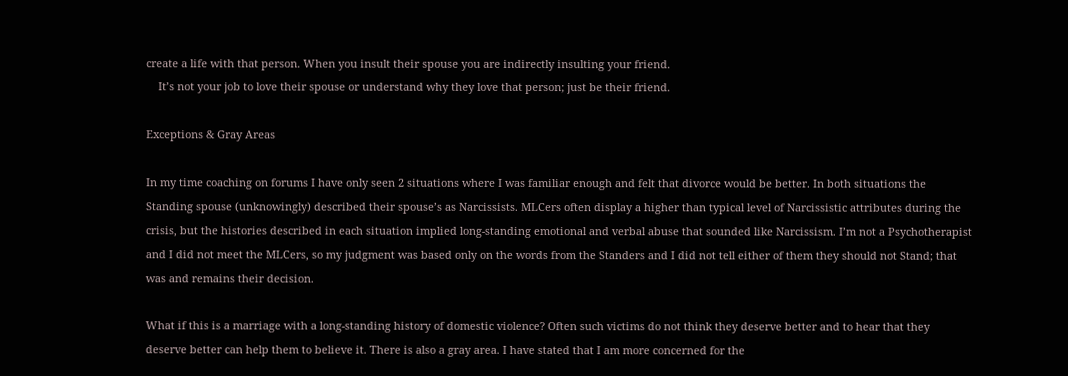create a life with that person. When you insult their spouse you are indirectly insulting your friend.
    It’s not your job to love their spouse or understand why they love that person; just be their friend.

Exceptions & Gray Areas

In my time coaching on forums I have only seen 2 situations where I was familiar enough and felt that divorce would be better. In both situations the Standing spouse (unknowingly) described their spouse’s as Narcissists. MLCers often display a higher than typical level of Narcissistic attributes during the crisis, but the histories described in each situation implied long-standing emotional and verbal abuse that sounded like Narcissism. I’m not a Psychotherapist and I did not meet the MLCers, so my judgment was based only on the words from the Standers and I did not tell either of them they should not Stand; that was and remains their decision.

What if this is a marriage with a long-standing history of domestic violence? Often such victims do not think they deserve better and to hear that they deserve better can help them to believe it. There is also a gray area. I have stated that I am more concerned for the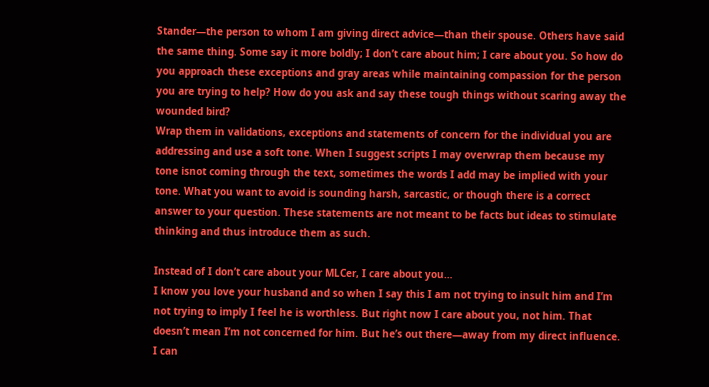Stander—the person to whom I am giving direct advice—than their spouse. Others have said the same thing. Some say it more boldly; I don’t care about him; I care about you. So how do you approach these exceptions and gray areas while maintaining compassion for the person you are trying to help? How do you ask and say these tough things without scaring away the wounded bird?
Wrap them in validations, exceptions and statements of concern for the individual you are addressing and use a soft tone. When I suggest scripts I may overwrap them because my tone isnot coming through the text, sometimes the words I add may be implied with your tone. What you want to avoid is sounding harsh, sarcastic, or though there is a correct answer to your question. These statements are not meant to be facts but ideas to stimulate thinking and thus introduce them as such.

Instead of I don’t care about your MLCer, I care about you…
I know you love your husband and so when I say this I am not trying to insult him and I’m not trying to imply I feel he is worthless. But right now I care about you, not him. That doesn’t mean I’m not concerned for him. But he’s out there—away from my direct influence. I can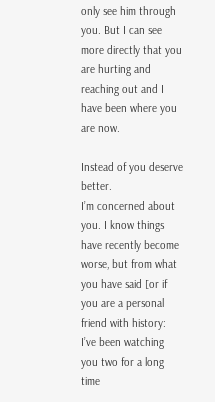only see him through you. But I can see more directly that you are hurting and reaching out and I have been where you are now.

Instead of you deserve better.
I’m concerned about you. I know things have recently become worse, but from what you have said [or if you are a personal friend with history: I’ve been watching you two for a long time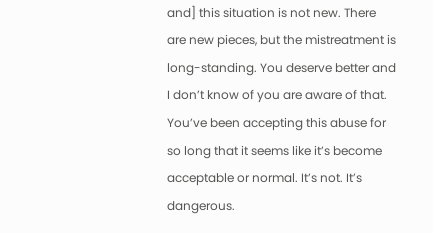and] this situation is not new. There are new pieces, but the mistreatment is long-standing. You deserve better and I don’t know of you are aware of that. You’ve been accepting this abuse for so long that it seems like it’s become acceptable or normal. It’s not. It’s dangerous.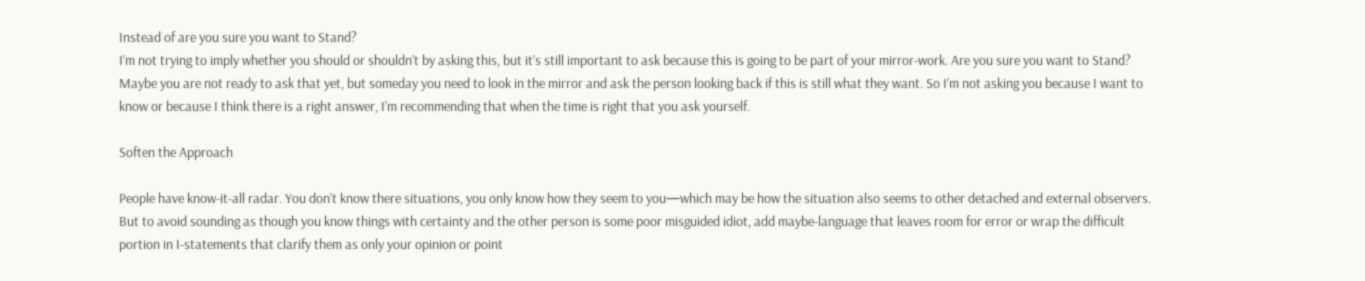Instead of are you sure you want to Stand?
I’m not trying to imply whether you should or shouldn’t by asking this, but it’s still important to ask because this is going to be part of your mirror-work. Are you sure you want to Stand? Maybe you are not ready to ask that yet, but someday you need to look in the mirror and ask the person looking back if this is still what they want. So I’m not asking you because I want to know or because I think there is a right answer, I’m recommending that when the time is right that you ask yourself.

Soften the Approach

People have know-it-all radar. You don’t know there situations, you only know how they seem to you—which may be how the situation also seems to other detached and external observers. But to avoid sounding as though you know things with certainty and the other person is some poor misguided idiot, add maybe-language that leaves room for error or wrap the difficult portion in I-statements that clarify them as only your opinion or point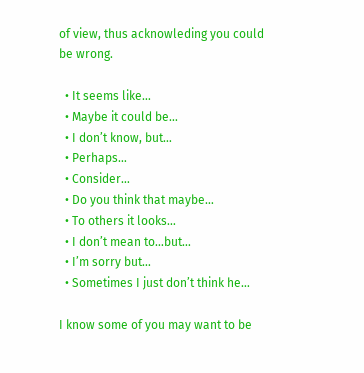of view, thus acknowleding you could be wrong.

  • It seems like…
  • Maybe it could be…
  • I don’t know, but…
  • Perhaps…
  • Consider…
  • Do you think that maybe…
  • To others it looks…
  • I don’t mean to…but…
  • I’m sorry but…
  • Sometimes I just don’t think he…

I know some of you may want to be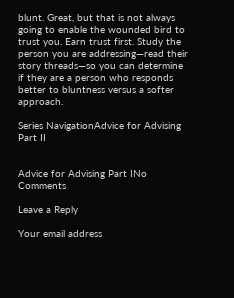blunt. Great, but that is not always going to enable the wounded bird to trust you. Earn trust first. Study the person you are addressing—read their story threads—so you can determine if they are a person who responds better to bluntness versus a softer approach.

Series NavigationAdvice for Advising Part II


Advice for Advising Part INo Comments

Leave a Reply

Your email address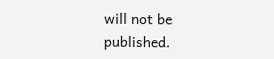will not be published.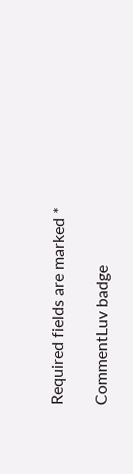Required fields are marked *

CommentLuv badge